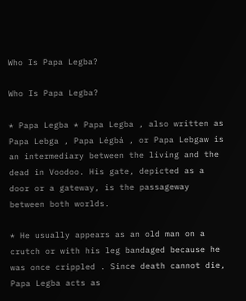Who Is Papa Legba?

Who Is Papa Legba?

* Papa Legba * Papa Legba , also written as Papa Lebga , Papa Légbá , or Papa Lebgaw is an intermediary between the living and the dead in Voodoo. His gate, depicted as a door or a gateway, is the passageway between both worlds.

* He usually appears as an old man on a crutch or with his leg bandaged because he was once crippled . Since death cannot die, Papa Legba acts as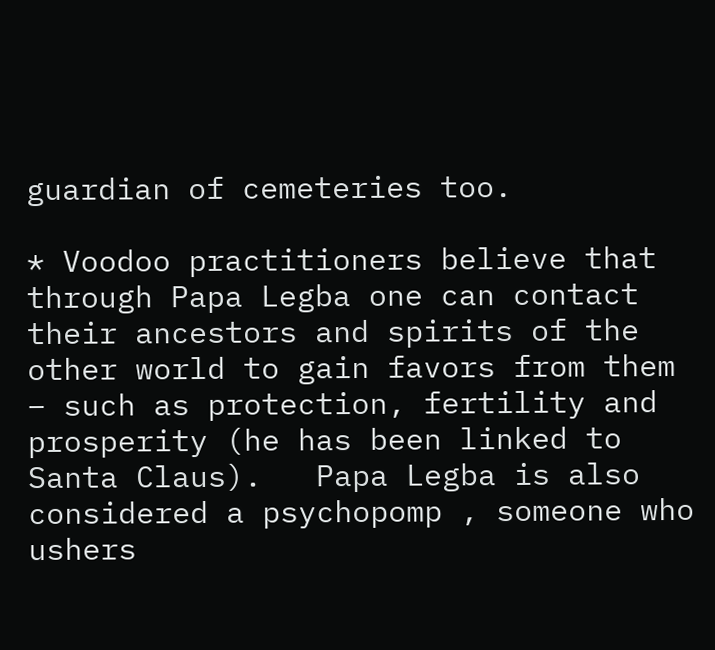guardian of cemeteries too.

* Voodoo practitioners believe that through Papa Legba one can contact their ancestors and spirits of the other world to gain favors from them – such as protection, fertility and prosperity (he has been linked to Santa Claus).   Papa Legba is also considered a psychopomp , someone who ushers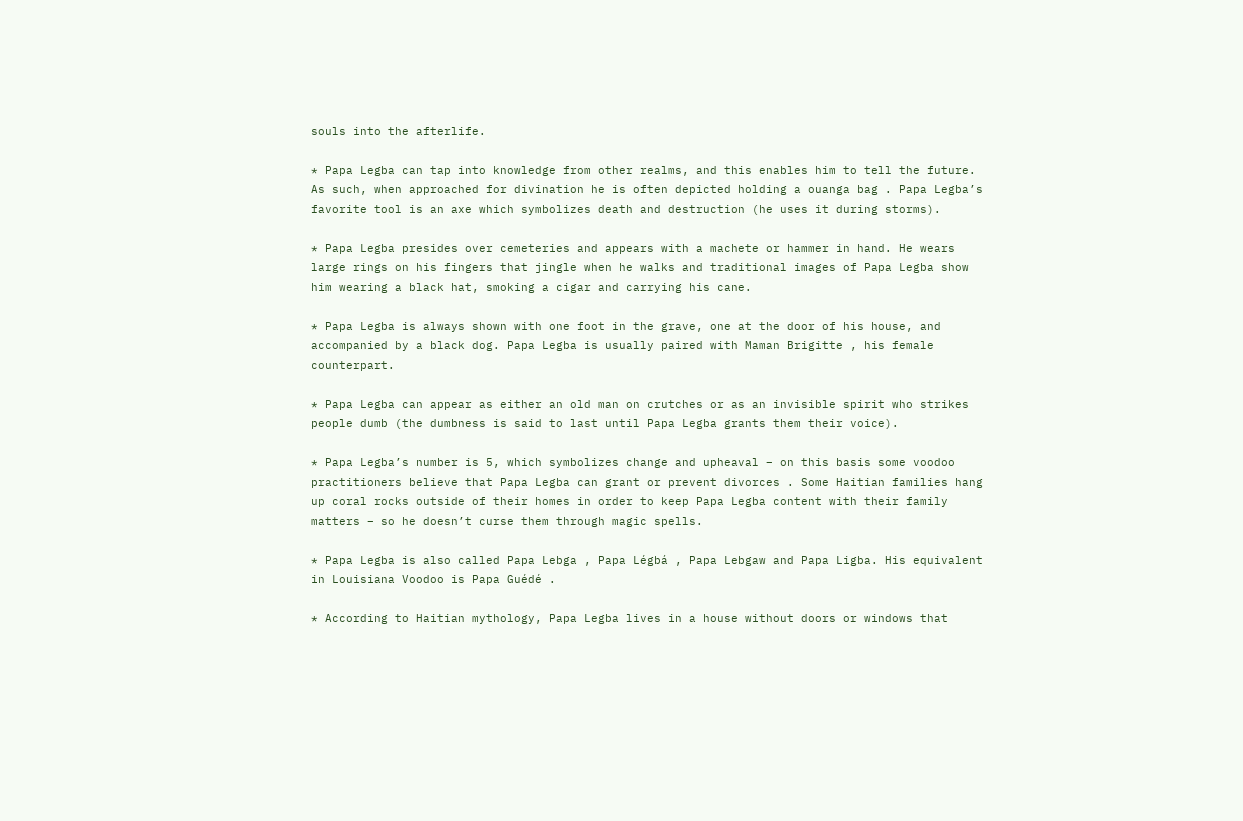souls into the afterlife.

* Papa Legba can tap into knowledge from other realms, and this enables him to tell the future. As such, when approached for divination he is often depicted holding a ouanga bag . Papa Legba’s favorite tool is an axe which symbolizes death and destruction (he uses it during storms).

* Papa Legba presides over cemeteries and appears with a machete or hammer in hand. He wears large rings on his fingers that jingle when he walks and traditional images of Papa Legba show him wearing a black hat, smoking a cigar and carrying his cane.

* Papa Legba is always shown with one foot in the grave, one at the door of his house, and accompanied by a black dog. Papa Legba is usually paired with Maman Brigitte , his female counterpart.

* Papa Legba can appear as either an old man on crutches or as an invisible spirit who strikes people dumb (the dumbness is said to last until Papa Legba grants them their voice).

* Papa Legba’s number is 5, which symbolizes change and upheaval – on this basis some voodoo practitioners believe that Papa Legba can grant or prevent divorces . Some Haitian families hang up coral rocks outside of their homes in order to keep Papa Legba content with their family matters – so he doesn’t curse them through magic spells.

* Papa Legba is also called Papa Lebga , Papa Légbá , Papa Lebgaw and Papa Ligba. His equivalent in Louisiana Voodoo is Papa Guédé .

* According to Haitian mythology, Papa Legba lives in a house without doors or windows that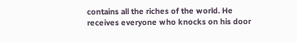contains all the riches of the world. He receives everyone who knocks on his door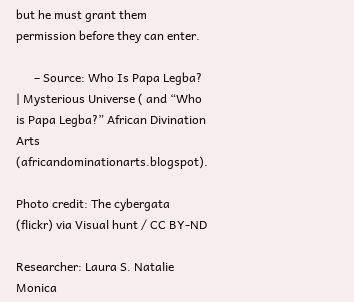but he must grant them permission before they can enter.

      – Source: Who Is Papa Legba? | Mysterious Universe ( and “Who is Papa Legba?” African Divination Arts (africandominationarts.blogspot).

Photo credit: The cybergata (flickr) via Visual hunt / CC BY-ND

Researcher: Laura S. Natalie Monica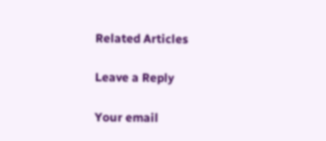Related Articles

Leave a Reply

Your email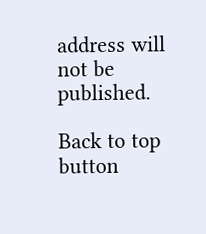address will not be published.

Back to top button